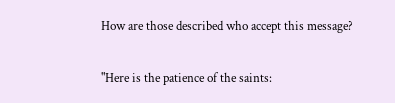How are those described who accept this message?


"Here is the patience of the saints: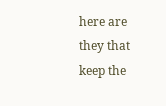here are they that keep the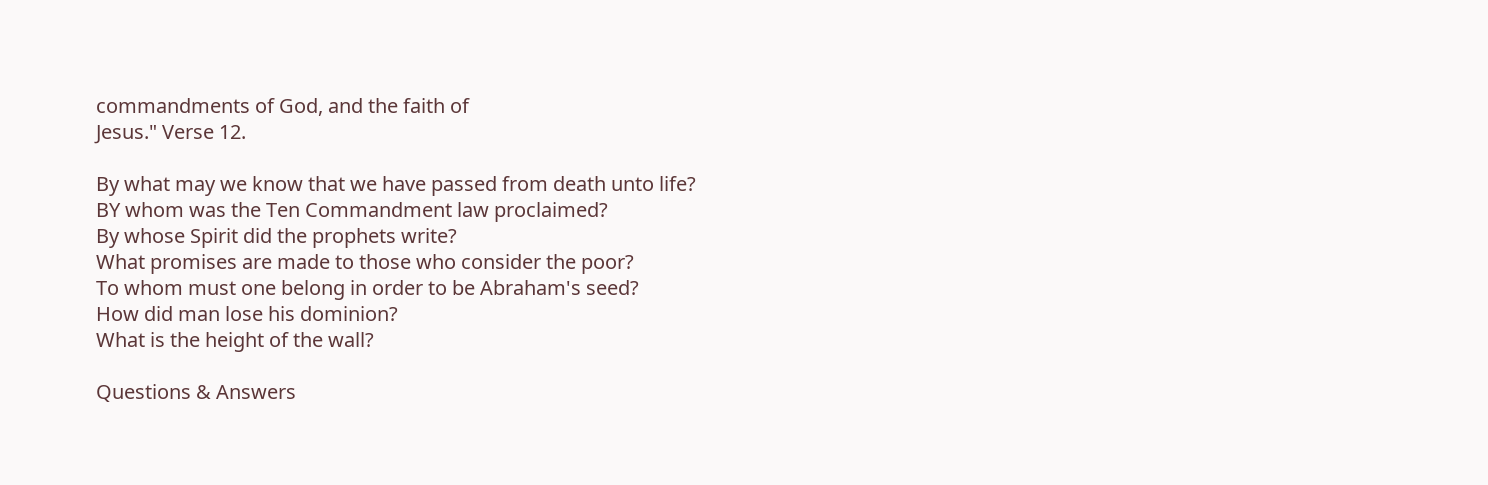commandments of God, and the faith of
Jesus." Verse 12.

By what may we know that we have passed from death unto life?
BY whom was the Ten Commandment law proclaimed?
By whose Spirit did the prophets write?
What promises are made to those who consider the poor?
To whom must one belong in order to be Abraham's seed?
How did man lose his dominion?
What is the height of the wall?

Questions & Answers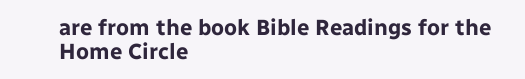are from the book Bible Readings for the Home Circle